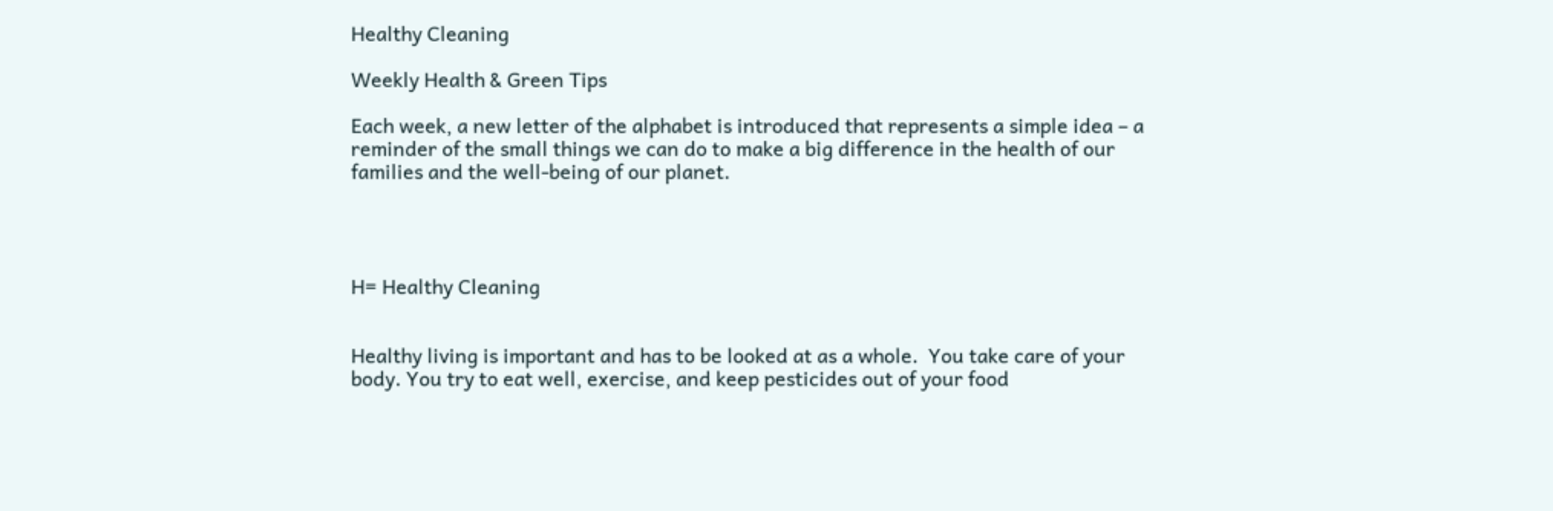Healthy Cleaning

Weekly Health & Green Tips

Each week, a new letter of the alphabet is introduced that represents a simple idea – a reminder of the small things we can do to make a big difference in the health of our families and the well-being of our planet.




H= Healthy Cleaning


Healthy living is important and has to be looked at as a whole.  You take care of your body. You try to eat well, exercise, and keep pesticides out of your food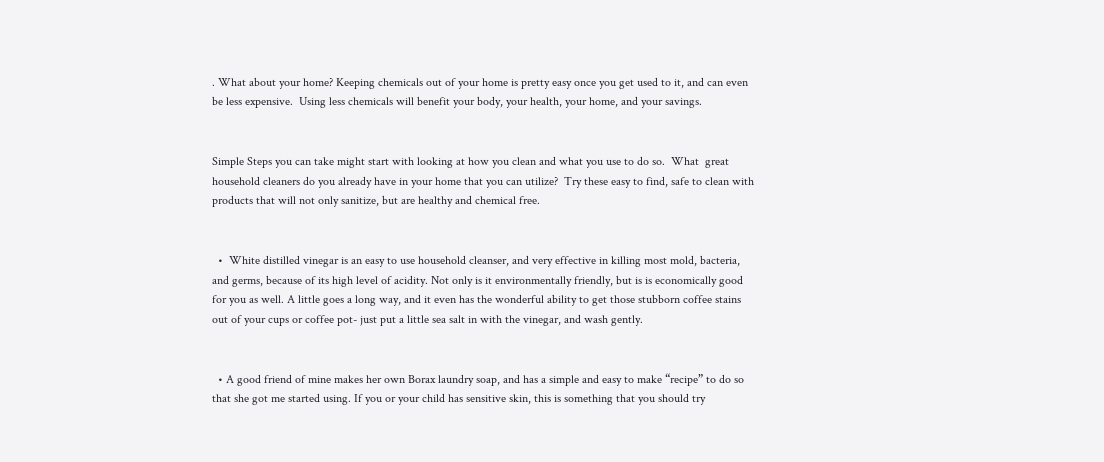. What about your home? Keeping chemicals out of your home is pretty easy once you get used to it, and can even be less expensive.  Using less chemicals will benefit your body, your health, your home, and your savings.


Simple Steps you can take might start with looking at how you clean and what you use to do so.  What  great household cleaners do you already have in your home that you can utilize?  Try these easy to find, safe to clean with products that will not only sanitize, but are healthy and chemical free.


  •  White distilled vinegar is an easy to use household cleanser, and very effective in killing most mold, bacteria, and germs, because of its high level of acidity. Not only is it environmentally friendly, but is is economically good for you as well. A little goes a long way, and it even has the wonderful ability to get those stubborn coffee stains out of your cups or coffee pot- just put a little sea salt in with the vinegar, and wash gently.


  • A good friend of mine makes her own Borax laundry soap, and has a simple and easy to make “recipe” to do so that she got me started using. If you or your child has sensitive skin, this is something that you should try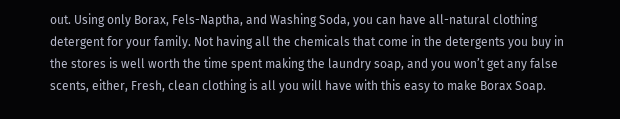out. Using only Borax, Fels-Naptha, and Washing Soda, you can have all-natural clothing detergent for your family. Not having all the chemicals that come in the detergents you buy in the stores is well worth the time spent making the laundry soap, and you won’t get any false scents, either, Fresh, clean clothing is all you will have with this easy to make Borax Soap.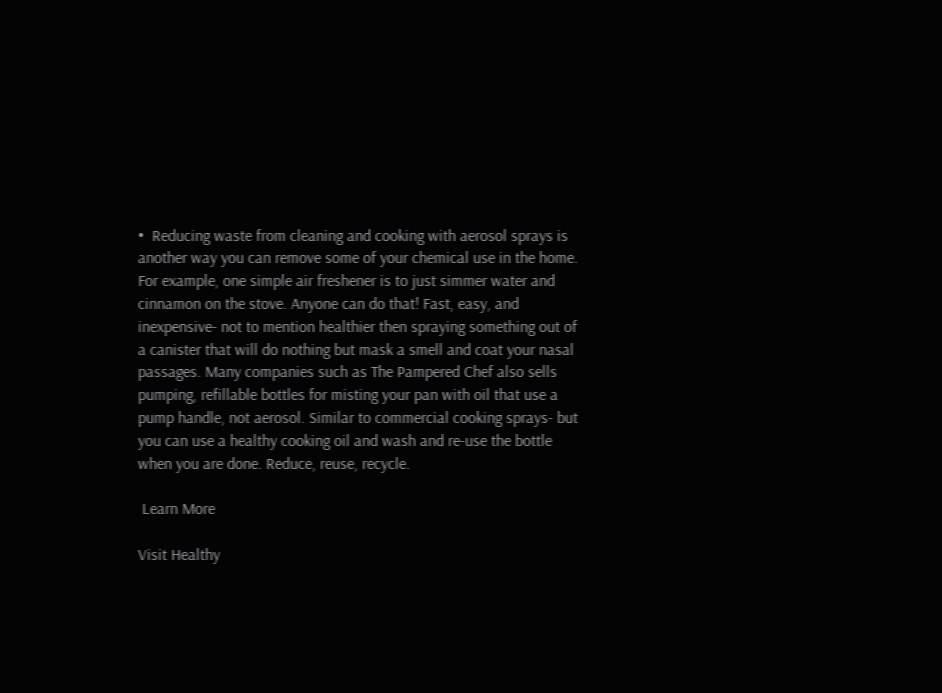•  Reducing waste from cleaning and cooking with aerosol sprays is another way you can remove some of your chemical use in the home. For example, one simple air freshener is to just simmer water and cinnamon on the stove. Anyone can do that! Fast, easy, and inexpensive- not to mention healthier then spraying something out of a canister that will do nothing but mask a smell and coat your nasal passages. Many companies such as The Pampered Chef also sells pumping, refillable bottles for misting your pan with oil that use a pump handle, not aerosol. Similar to commercial cooking sprays- but you can use a healthy cooking oil and wash and re-use the bottle when you are done. Reduce, reuse, recycle.

 Learn More

Visit Healthy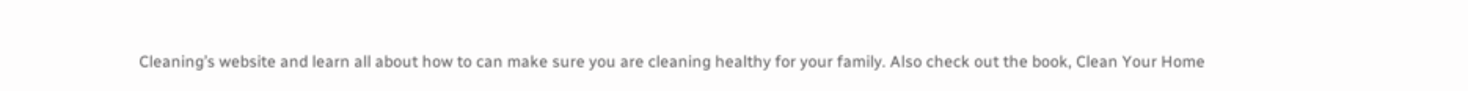Cleaning’s website and learn all about how to can make sure you are cleaning healthy for your family. Also check out the book, Clean Your Home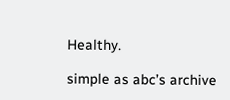Healthy.

simple as abc’s archive